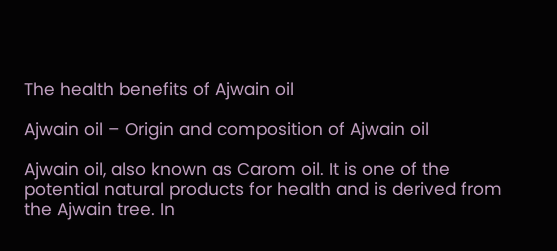The health benefits of Ajwain oil

Ajwain oil – Origin and composition of Ajwain oil

Ajwain oil, also known as Carom oil. It is one of the potential natural products for health and is derived from the Ajwain tree. In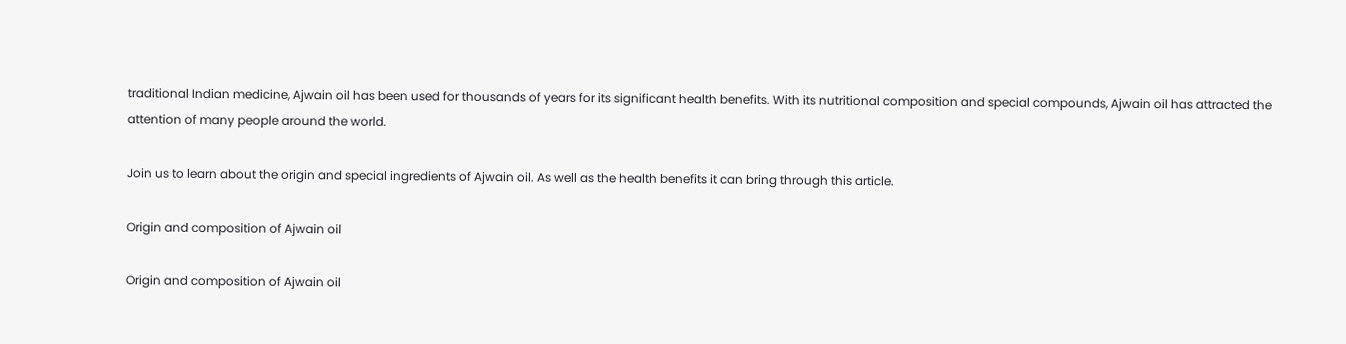traditional Indian medicine, Ajwain oil has been used for thousands of years for its significant health benefits. With its nutritional composition and special compounds, Ajwain oil has attracted the attention of many people around the world.

Join us to learn about the origin and special ingredients of Ajwain oil. As well as the health benefits it can bring through this article.

Origin and composition of Ajwain oil

Origin and composition of Ajwain oil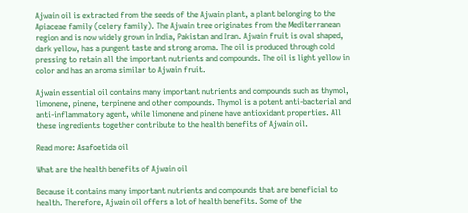Ajwain oil is extracted from the seeds of the Ajwain plant, a plant belonging to the Apiaceae family (celery family). The Ajwain tree originates from the Mediterranean region and is now widely grown in India, Pakistan and Iran. Ajwain fruit is oval shaped, dark yellow, has a pungent taste and strong aroma. The oil is produced through cold pressing to retain all the important nutrients and compounds. The oil is light yellow in color and has an aroma similar to Ajwain fruit.

Ajwain essential oil contains many important nutrients and compounds such as thymol, limonene, pinene, terpinene and other compounds. Thymol is a potent anti-bacterial and anti-inflammatory agent, while limonene and pinene have antioxidant properties. All these ingredients together contribute to the health benefits of Ajwain oil.

Read more: Asafoetida oil

What are the health benefits of Ajwain oil

Because it contains many important nutrients and compounds that are beneficial to health. Therefore, Ajwain oil offers a lot of health benefits. Some of the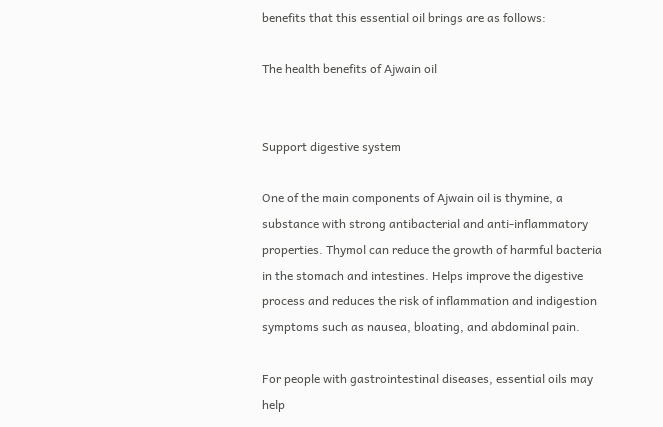benefits that this essential oil brings are as follows:

The health benefits of Ajwain oil


Support digestive system

One of the main components of Ajwain oil is thymine, a substance with strong antibacterial and anti-inflammatory properties. Thymol can reduce the growth of harmful bacteria in the stomach and intestines. Helps improve the digestive process and reduces the risk of inflammation and indigestion symptoms such as nausea, bloating, and abdominal pain.

For people with gastrointestinal diseases, essential oils may help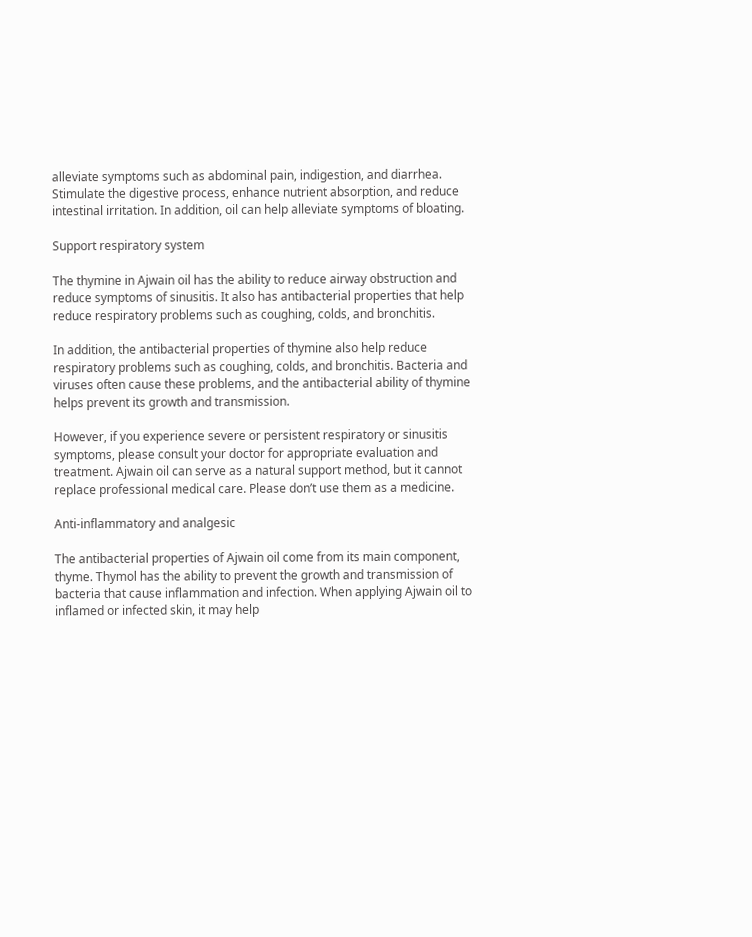alleviate symptoms such as abdominal pain, indigestion, and diarrhea. Stimulate the digestive process, enhance nutrient absorption, and reduce intestinal irritation. In addition, oil can help alleviate symptoms of bloating.

Support respiratory system

The thymine in Ajwain oil has the ability to reduce airway obstruction and reduce symptoms of sinusitis. It also has antibacterial properties that help reduce respiratory problems such as coughing, colds, and bronchitis.

In addition, the antibacterial properties of thymine also help reduce respiratory problems such as coughing, colds, and bronchitis. Bacteria and viruses often cause these problems, and the antibacterial ability of thymine helps prevent its growth and transmission.

However, if you experience severe or persistent respiratory or sinusitis symptoms, please consult your doctor for appropriate evaluation and treatment. Ajwain oil can serve as a natural support method, but it cannot replace professional medical care. Please don’t use them as a medicine.

Anti-inflammatory and analgesic

The antibacterial properties of Ajwain oil come from its main component, thyme. Thymol has the ability to prevent the growth and transmission of bacteria that cause inflammation and infection. When applying Ajwain oil to inflamed or infected skin, it may help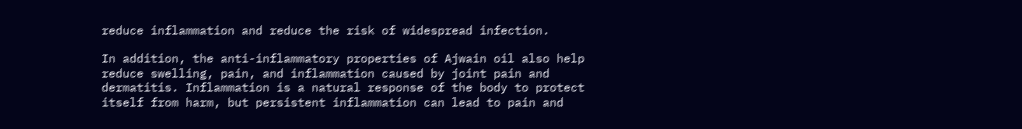reduce inflammation and reduce the risk of widespread infection.

In addition, the anti-inflammatory properties of Ajwain oil also help reduce swelling, pain, and inflammation caused by joint pain and dermatitis. Inflammation is a natural response of the body to protect itself from harm, but persistent inflammation can lead to pain and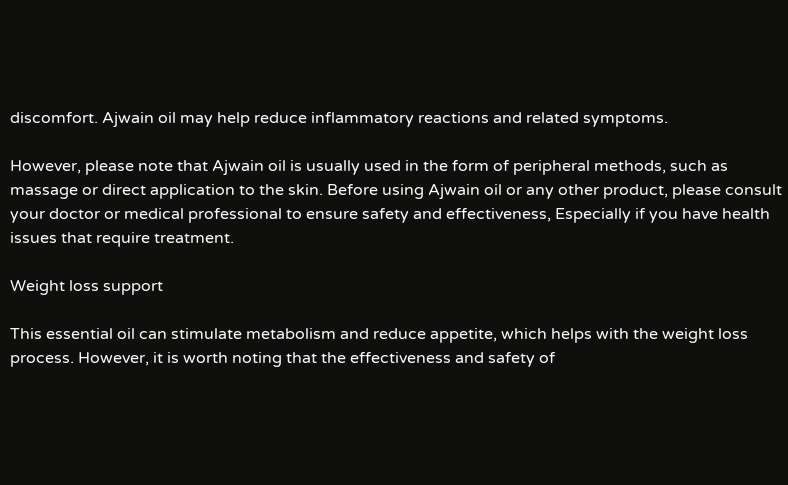discomfort. Ajwain oil may help reduce inflammatory reactions and related symptoms.

However, please note that Ajwain oil is usually used in the form of peripheral methods, such as massage or direct application to the skin. Before using Ajwain oil or any other product, please consult your doctor or medical professional to ensure safety and effectiveness, Especially if you have health issues that require treatment.

Weight loss support

This essential oil can stimulate metabolism and reduce appetite, which helps with the weight loss process. However, it is worth noting that the effectiveness and safety of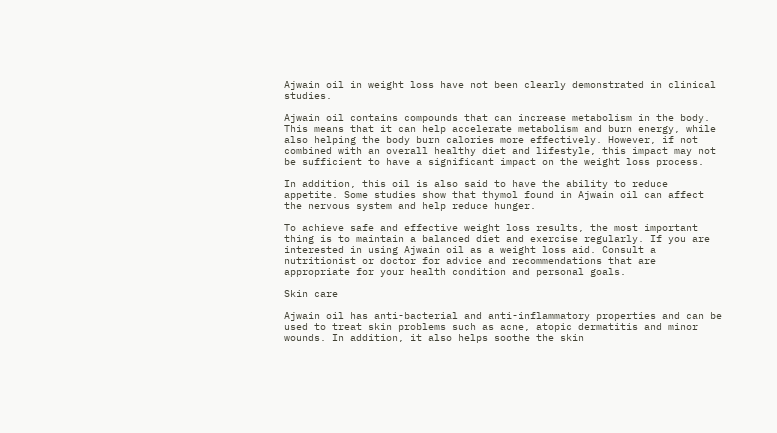Ajwain oil in weight loss have not been clearly demonstrated in clinical studies.

Ajwain oil contains compounds that can increase metabolism in the body. This means that it can help accelerate metabolism and burn energy, while also helping the body burn calories more effectively. However, if not combined with an overall healthy diet and lifestyle, this impact may not be sufficient to have a significant impact on the weight loss process.

In addition, this oil is also said to have the ability to reduce appetite. Some studies show that thymol found in Ajwain oil can affect the nervous system and help reduce hunger.

To achieve safe and effective weight loss results, the most important thing is to maintain a balanced diet and exercise regularly. If you are interested in using Ajwain oil as a weight loss aid. Consult a nutritionist or doctor for advice and recommendations that are appropriate for your health condition and personal goals.

Skin care

Ajwain oil has anti-bacterial and anti-inflammatory properties and can be used to treat skin problems such as acne, atopic dermatitis and minor wounds. In addition, it also helps soothe the skin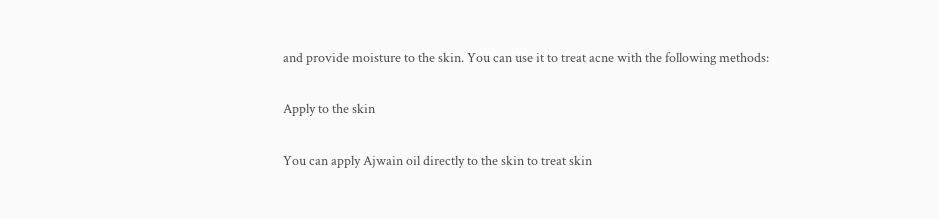and provide moisture to the skin. You can use it to treat acne with the following methods:

Apply to the skin

You can apply Ajwain oil directly to the skin to treat skin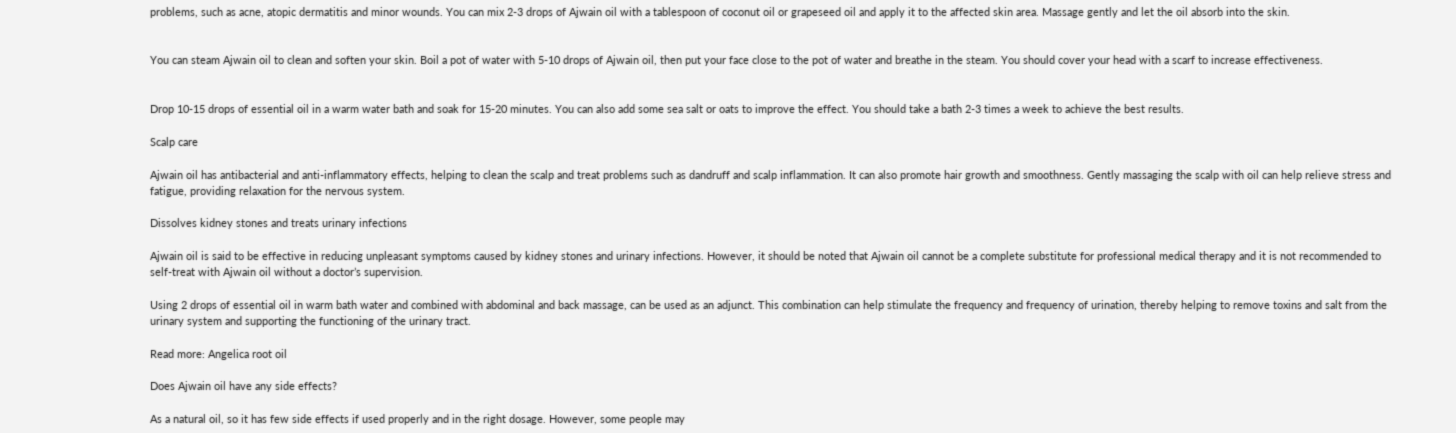problems, such as acne, atopic dermatitis and minor wounds. You can mix 2-3 drops of Ajwain oil with a tablespoon of coconut oil or grapeseed oil and apply it to the affected skin area. Massage gently and let the oil absorb into the skin.


You can steam Ajwain oil to clean and soften your skin. Boil a pot of water with 5-10 drops of Ajwain oil, then put your face close to the pot of water and breathe in the steam. You should cover your head with a scarf to increase effectiveness.


Drop 10-15 drops of essential oil in a warm water bath and soak for 15-20 minutes. You can also add some sea salt or oats to improve the effect. You should take a bath 2-3 times a week to achieve the best results.

Scalp care

Ajwain oil has antibacterial and anti-inflammatory effects, helping to clean the scalp and treat problems such as dandruff and scalp inflammation. It can also promote hair growth and smoothness. Gently massaging the scalp with oil can help relieve stress and fatigue, providing relaxation for the nervous system.

Dissolves kidney stones and treats urinary infections

Ajwain oil is said to be effective in reducing unpleasant symptoms caused by kidney stones and urinary infections. However, it should be noted that Ajwain oil cannot be a complete substitute for professional medical therapy and it is not recommended to self-treat with Ajwain oil without a doctor’s supervision.

Using 2 drops of essential oil in warm bath water and combined with abdominal and back massage, can be used as an adjunct. This combination can help stimulate the frequency and frequency of urination, thereby helping to remove toxins and salt from the urinary system and supporting the functioning of the urinary tract.

Read more: Angelica root oil

Does Ajwain oil have any side effects?

As a natural oil, so it has few side effects if used properly and in the right dosage. However, some people may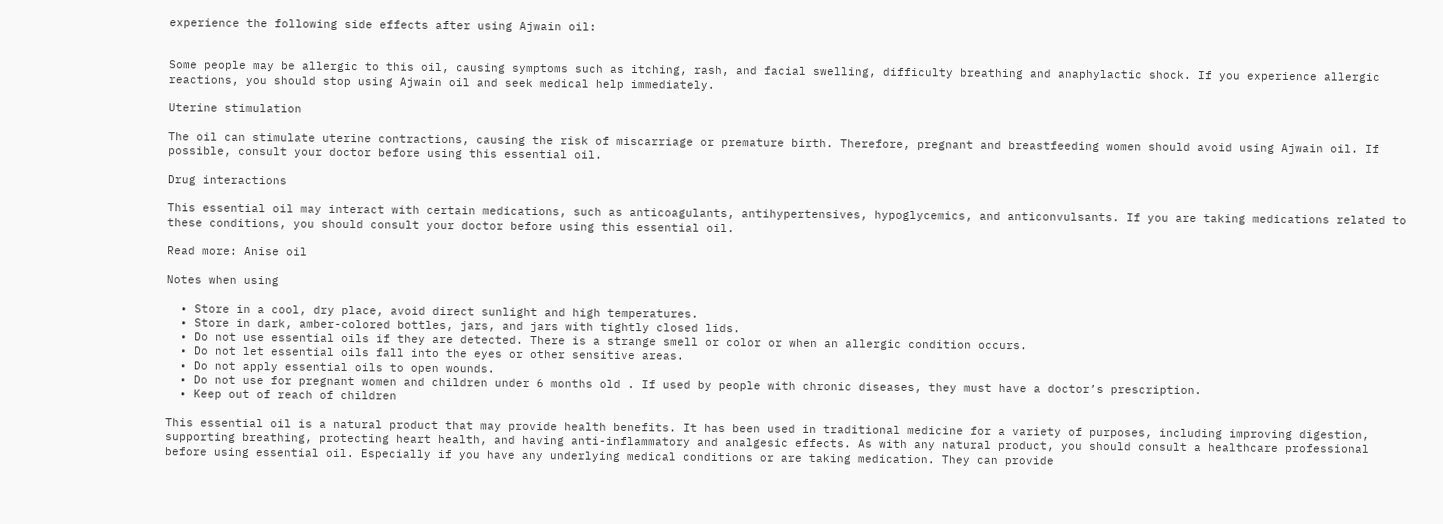experience the following side effects after using Ajwain oil:


Some people may be allergic to this oil, causing symptoms such as itching, rash, and facial swelling, difficulty breathing and anaphylactic shock. If you experience allergic reactions, you should stop using Ajwain oil and seek medical help immediately.

Uterine stimulation

The oil can stimulate uterine contractions, causing the risk of miscarriage or premature birth. Therefore, pregnant and breastfeeding women should avoid using Ajwain oil. If possible, consult your doctor before using this essential oil.

Drug interactions

This essential oil may interact with certain medications, such as anticoagulants, antihypertensives, hypoglycemics, and anticonvulsants. If you are taking medications related to these conditions, you should consult your doctor before using this essential oil.

Read more: Anise oil

Notes when using

  • Store in a cool, dry place, avoid direct sunlight and high temperatures.
  • Store in dark, amber-colored bottles, jars, and jars with tightly closed lids.
  • Do not use essential oils if they are detected. There is a strange smell or color or when an allergic condition occurs.
  • Do not let essential oils fall into the eyes or other sensitive areas.
  • Do not apply essential oils to open wounds.
  • Do not use for pregnant women and children under 6 months old . If used by people with chronic diseases, they must have a doctor’s prescription.
  • Keep out of reach of children

This essential oil is a natural product that may provide health benefits. It has been used in traditional medicine for a variety of purposes, including improving digestion, supporting breathing, protecting heart health, and having anti-inflammatory and analgesic effects. As with any natural product, you should consult a healthcare professional before using essential oil. Especially if you have any underlying medical conditions or are taking medication. They can provide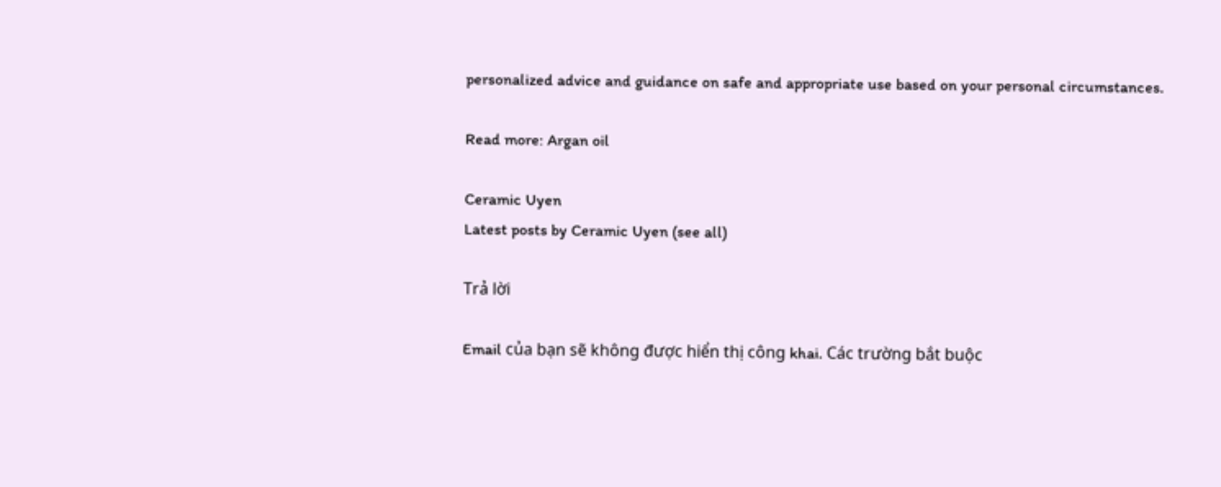personalized advice and guidance on safe and appropriate use based on your personal circumstances.

Read more: Argan oil

Ceramic Uyen
Latest posts by Ceramic Uyen (see all)

Trả lời

Email của bạn sẽ không được hiển thị công khai. Các trường bắt buộc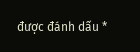được đánh dấu *